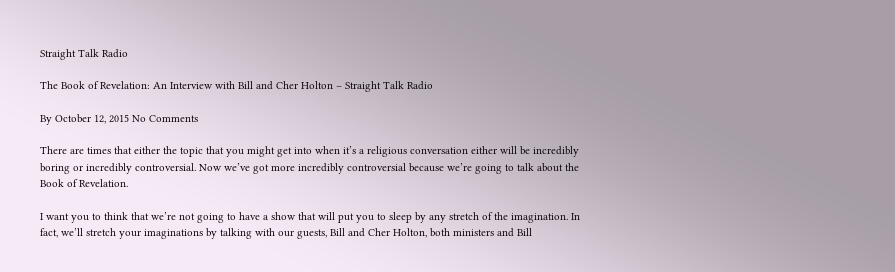Straight Talk Radio

The Book of Revelation: An Interview with Bill and Cher Holton – Straight Talk Radio

By October 12, 2015 No Comments

There are times that either the topic that you might get into when it’s a religious conversation either will be incredibly boring or incredibly controversial. Now we’ve got more incredibly controversial because we’re going to talk about the Book of Revelation.

I want you to think that we’re not going to have a show that will put you to sleep by any stretch of the imagination. In fact, we’ll stretch your imaginations by talking with our guests, Bill and Cher Holton, both ministers and Bill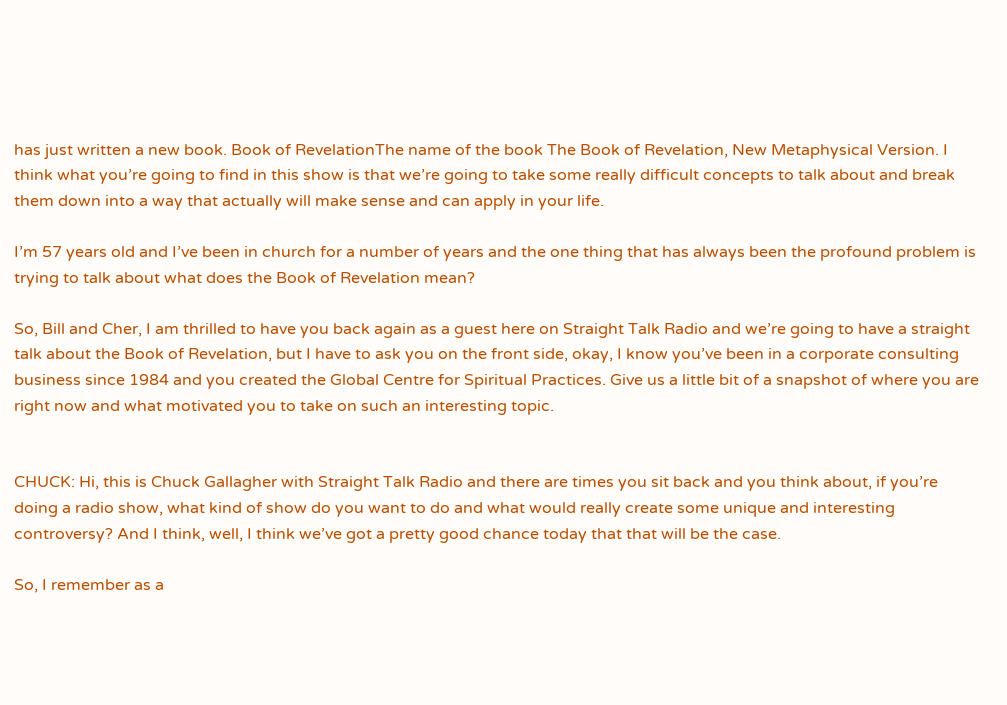has just written a new book. Book of RevelationThe name of the book The Book of Revelation, New Metaphysical Version. I think what you’re going to find in this show is that we’re going to take some really difficult concepts to talk about and break them down into a way that actually will make sense and can apply in your life.

I’m 57 years old and I’ve been in church for a number of years and the one thing that has always been the profound problem is trying to talk about what does the Book of Revelation mean?

So, Bill and Cher, I am thrilled to have you back again as a guest here on Straight Talk Radio and we’re going to have a straight talk about the Book of Revelation, but I have to ask you on the front side, okay, I know you’ve been in a corporate consulting business since 1984 and you created the Global Centre for Spiritual Practices. Give us a little bit of a snapshot of where you are right now and what motivated you to take on such an interesting topic.


CHUCK: Hi, this is Chuck Gallagher with Straight Talk Radio and there are times you sit back and you think about, if you’re doing a radio show, what kind of show do you want to do and what would really create some unique and interesting controversy? And I think, well, I think we’ve got a pretty good chance today that that will be the case.

So, I remember as a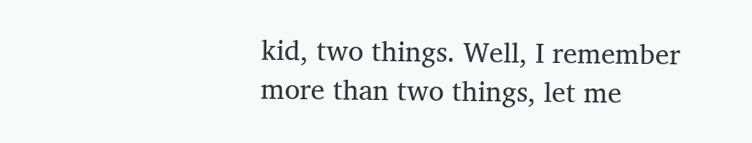kid, two things. Well, I remember more than two things, let me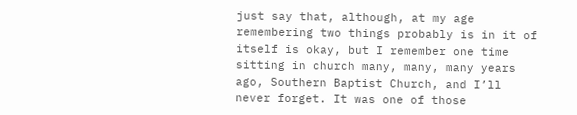just say that, although, at my age remembering two things probably is in it of itself is okay, but I remember one time sitting in church many, many, many years ago, Southern Baptist Church, and I’ll never forget. It was one of those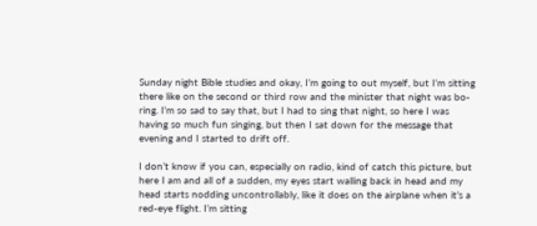Sunday night Bible studies and okay, I’m going to out myself, but I’m sitting there like on the second or third row and the minister that night was bo-ring. I’m so sad to say that, but I had to sing that night, so here I was having so much fun singing, but then I sat down for the message that evening and I started to drift off.

I don’t know if you can, especially on radio, kind of catch this picture, but here I am and all of a sudden, my eyes start walling back in head and my head starts nodding uncontrollably, like it does on the airplane when it’s a red-eye flight. I’m sitting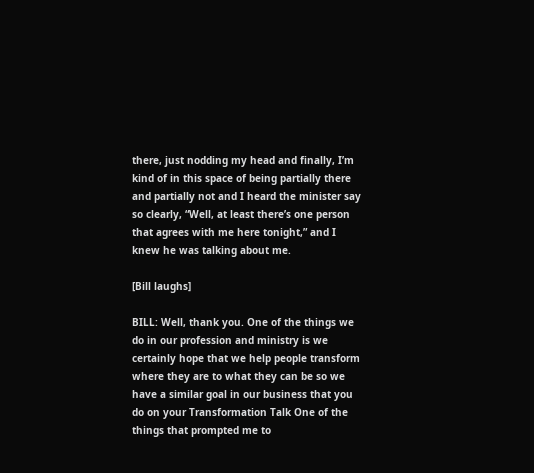there, just nodding my head and finally, I’m kind of in this space of being partially there and partially not and I heard the minister say so clearly, “Well, at least there’s one person that agrees with me here tonight,” and I knew he was talking about me.

[Bill laughs]

BILL: Well, thank you. One of the things we do in our profession and ministry is we certainly hope that we help people transform where they are to what they can be so we have a similar goal in our business that you do on your Transformation Talk One of the things that prompted me to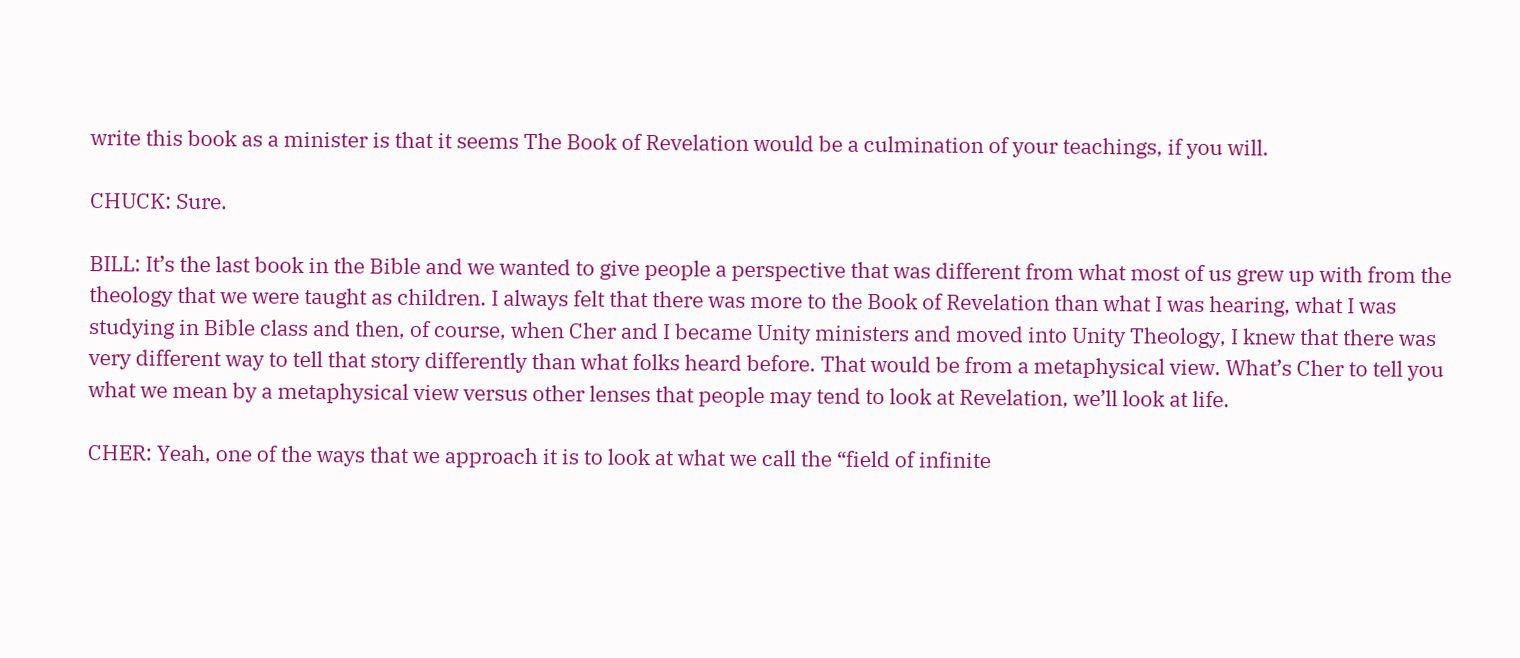write this book as a minister is that it seems The Book of Revelation would be a culmination of your teachings, if you will.

CHUCK: Sure.

BILL: It’s the last book in the Bible and we wanted to give people a perspective that was different from what most of us grew up with from the theology that we were taught as children. I always felt that there was more to the Book of Revelation than what I was hearing, what I was studying in Bible class and then, of course, when Cher and I became Unity ministers and moved into Unity Theology, I knew that there was very different way to tell that story differently than what folks heard before. That would be from a metaphysical view. What’s Cher to tell you what we mean by a metaphysical view versus other lenses that people may tend to look at Revelation, we’ll look at life.

CHER: Yeah, one of the ways that we approach it is to look at what we call the “field of infinite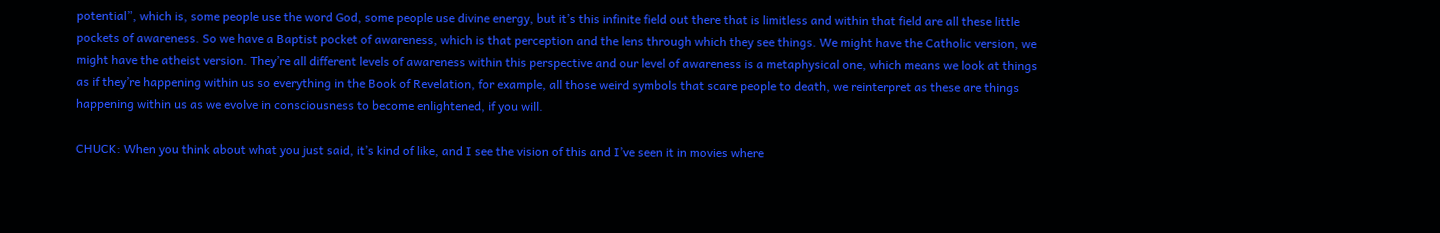potential”, which is, some people use the word God, some people use divine energy, but it’s this infinite field out there that is limitless and within that field are all these little pockets of awareness. So we have a Baptist pocket of awareness, which is that perception and the lens through which they see things. We might have the Catholic version, we might have the atheist version. They’re all different levels of awareness within this perspective and our level of awareness is a metaphysical one, which means we look at things as if they’re happening within us so everything in the Book of Revelation, for example, all those weird symbols that scare people to death, we reinterpret as these are things happening within us as we evolve in consciousness to become enlightened, if you will.

CHUCK: When you think about what you just said, it’s kind of like, and I see the vision of this and I’ve seen it in movies where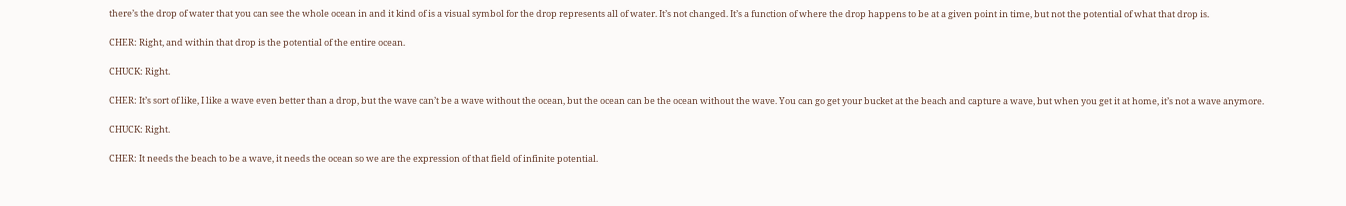there’s the drop of water that you can see the whole ocean in and it kind of is a visual symbol for the drop represents all of water. It’s not changed. It’s a function of where the drop happens to be at a given point in time, but not the potential of what that drop is.

CHER: Right, and within that drop is the potential of the entire ocean.

CHUCK: Right.

CHER: It’s sort of like, I like a wave even better than a drop, but the wave can’t be a wave without the ocean, but the ocean can be the ocean without the wave. You can go get your bucket at the beach and capture a wave, but when you get it at home, it’s not a wave anymore.

CHUCK: Right.

CHER: It needs the beach to be a wave, it needs the ocean so we are the expression of that field of infinite potential.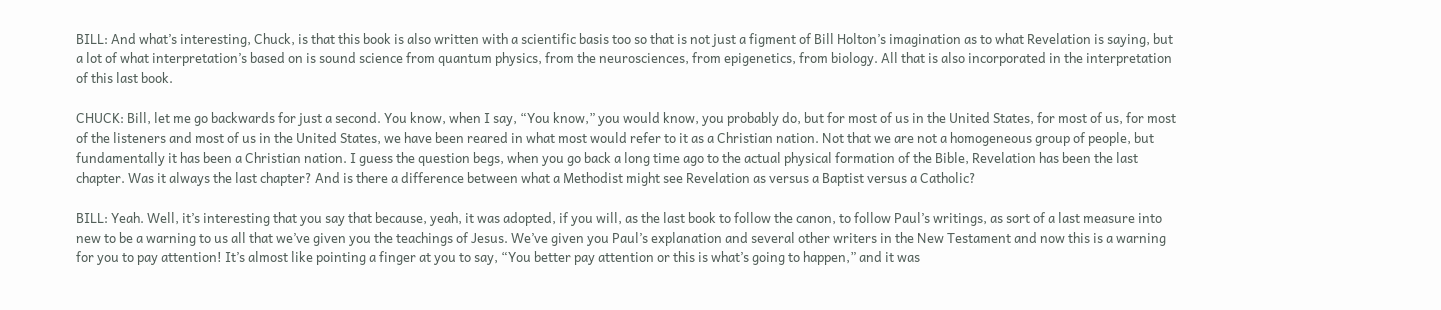BILL: And what’s interesting, Chuck, is that this book is also written with a scientific basis too so that is not just a figment of Bill Holton’s imagination as to what Revelation is saying, but a lot of what interpretation’s based on is sound science from quantum physics, from the neurosciences, from epigenetics, from biology. All that is also incorporated in the interpretation of this last book.

CHUCK: Bill, let me go backwards for just a second. You know, when I say, “You know,” you would know, you probably do, but for most of us in the United States, for most of us, for most of the listeners and most of us in the United States, we have been reared in what most would refer to it as a Christian nation. Not that we are not a homogeneous group of people, but fundamentally it has been a Christian nation. I guess the question begs, when you go back a long time ago to the actual physical formation of the Bible, Revelation has been the last chapter. Was it always the last chapter? And is there a difference between what a Methodist might see Revelation as versus a Baptist versus a Catholic?

BILL: Yeah. Well, it’s interesting that you say that because, yeah, it was adopted, if you will, as the last book to follow the canon, to follow Paul’s writings, as sort of a last measure into new to be a warning to us all that we’ve given you the teachings of Jesus. We’ve given you Paul’s explanation and several other writers in the New Testament and now this is a warning for you to pay attention! It’s almost like pointing a finger at you to say, “You better pay attention or this is what’s going to happen,” and it was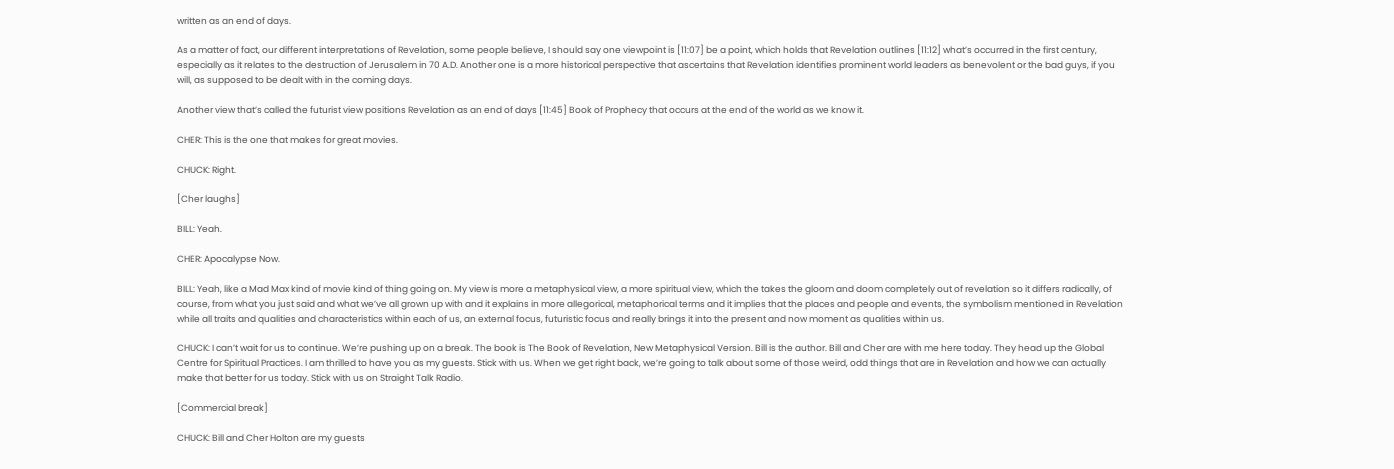written as an end of days.

As a matter of fact, our different interpretations of Revelation, some people believe, I should say one viewpoint is [11:07] be a point, which holds that Revelation outlines [11:12] what’s occurred in the first century, especially as it relates to the destruction of Jerusalem in 70 A.D. Another one is a more historical perspective that ascertains that Revelation identifies prominent world leaders as benevolent or the bad guys, if you will, as supposed to be dealt with in the coming days.

Another view that’s called the futurist view positions Revelation as an end of days [11:45] Book of Prophecy that occurs at the end of the world as we know it.

CHER: This is the one that makes for great movies.

CHUCK: Right.

[Cher laughs]

BILL: Yeah.

CHER: Apocalypse Now.

BILL: Yeah, like a Mad Max kind of movie kind of thing going on. My view is more a metaphysical view, a more spiritual view, which the takes the gloom and doom completely out of revelation so it differs radically, of course, from what you just said and what we’ve all grown up with and it explains in more allegorical, metaphorical terms and it implies that the places and people and events, the symbolism mentioned in Revelation while all traits and qualities and characteristics within each of us, an external focus, futuristic focus and really brings it into the present and now moment as qualities within us.

CHUCK: I can’t wait for us to continue. We’re pushing up on a break. The book is The Book of Revelation, New Metaphysical Version. Bill is the author. Bill and Cher are with me here today. They head up the Global Centre for Spiritual Practices. I am thrilled to have you as my guests. Stick with us. When we get right back, we’re going to talk about some of those weird, odd things that are in Revelation and how we can actually make that better for us today. Stick with us on Straight Talk Radio.

[Commercial break]

CHUCK: Bill and Cher Holton are my guests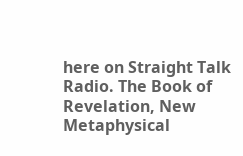here on Straight Talk Radio. The Book of Revelation, New Metaphysical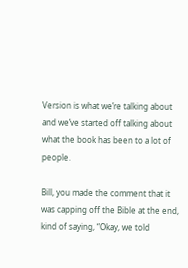Version is what we’re talking about and we’ve started off talking about what the book has been to a lot of people.

Bill, you made the comment that it was capping off the Bible at the end, kind of saying, “Okay, we told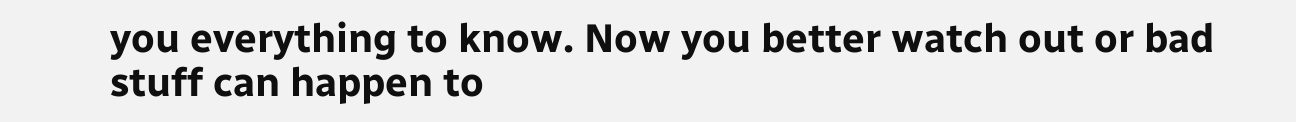you everything to know. Now you better watch out or bad stuff can happen to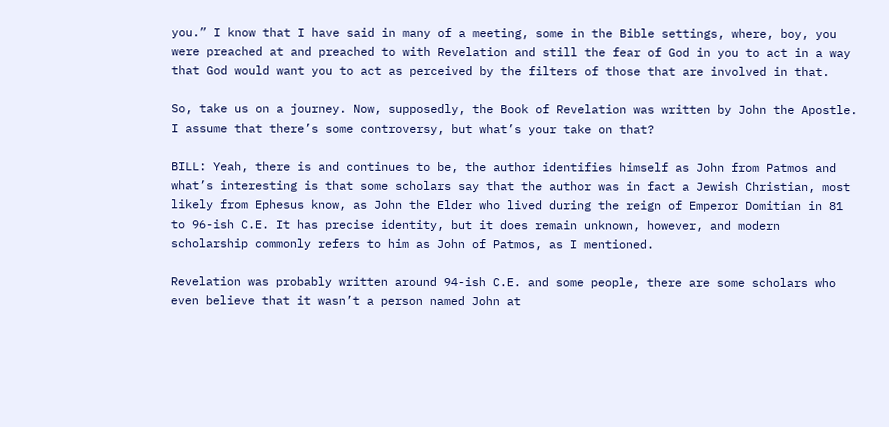you.” I know that I have said in many of a meeting, some in the Bible settings, where, boy, you were preached at and preached to with Revelation and still the fear of God in you to act in a way that God would want you to act as perceived by the filters of those that are involved in that.

So, take us on a journey. Now, supposedly, the Book of Revelation was written by John the Apostle. I assume that there’s some controversy, but what’s your take on that?

BILL: Yeah, there is and continues to be, the author identifies himself as John from Patmos and what’s interesting is that some scholars say that the author was in fact a Jewish Christian, most likely from Ephesus know, as John the Elder who lived during the reign of Emperor Domitian in 81 to 96-ish C.E. It has precise identity, but it does remain unknown, however, and modern scholarship commonly refers to him as John of Patmos, as I mentioned.

Revelation was probably written around 94-ish C.E. and some people, there are some scholars who even believe that it wasn’t a person named John at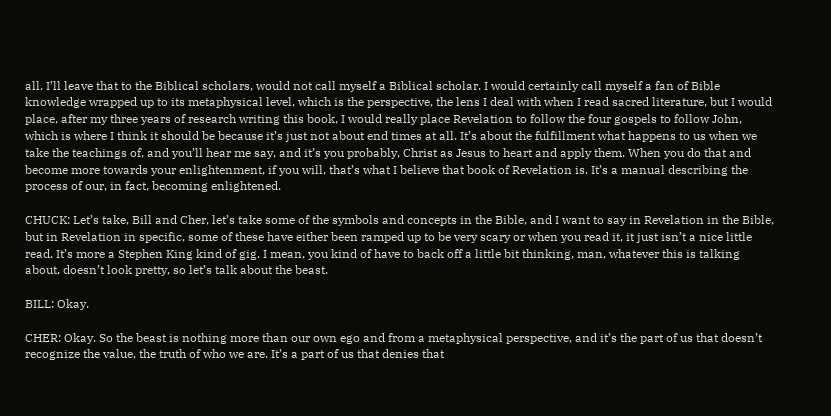all. I’ll leave that to the Biblical scholars, would not call myself a Biblical scholar. I would certainly call myself a fan of Bible knowledge wrapped up to its metaphysical level, which is the perspective, the lens I deal with when I read sacred literature, but I would place, after my three years of research writing this book, I would really place Revelation to follow the four gospels to follow John, which is where I think it should be because it’s just not about end times at all. It’s about the fulfillment what happens to us when we take the teachings of, and you’ll hear me say, and it’s you probably, Christ as Jesus to heart and apply them. When you do that and become more towards your enlightenment, if you will, that’s what I believe that book of Revelation is. It’s a manual describing the process of our, in fact, becoming enlightened.

CHUCK: Let’s take, Bill and Cher, let’s take some of the symbols and concepts in the Bible, and I want to say in Revelation in the Bible, but in Revelation in specific, some of these have either been ramped up to be very scary or when you read it, it just isn’t a nice little read. It’s more a Stephen King kind of gig. I mean, you kind of have to back off a little bit thinking, man, whatever this is talking about, doesn’t look pretty, so let’s talk about the beast.

BILL: Okay.

CHER: Okay. So the beast is nothing more than our own ego and from a metaphysical perspective, and it’s the part of us that doesn’t recognize the value, the truth of who we are. It’s a part of us that denies that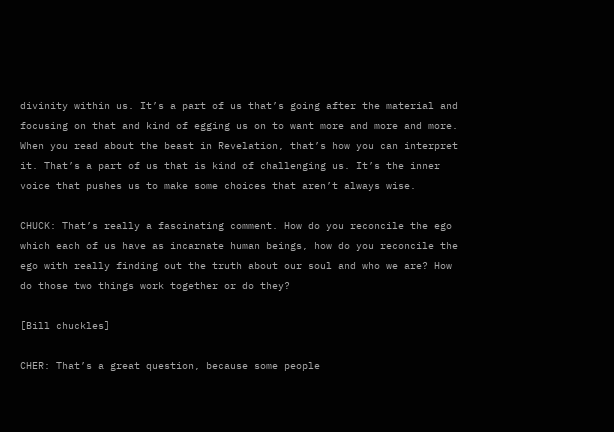divinity within us. It’s a part of us that’s going after the material and focusing on that and kind of egging us on to want more and more and more. When you read about the beast in Revelation, that’s how you can interpret it. That’s a part of us that is kind of challenging us. It’s the inner voice that pushes us to make some choices that aren’t always wise.

CHUCK: That’s really a fascinating comment. How do you reconcile the ego which each of us have as incarnate human beings, how do you reconcile the ego with really finding out the truth about our soul and who we are? How do those two things work together or do they?

[Bill chuckles]

CHER: That’s a great question, because some people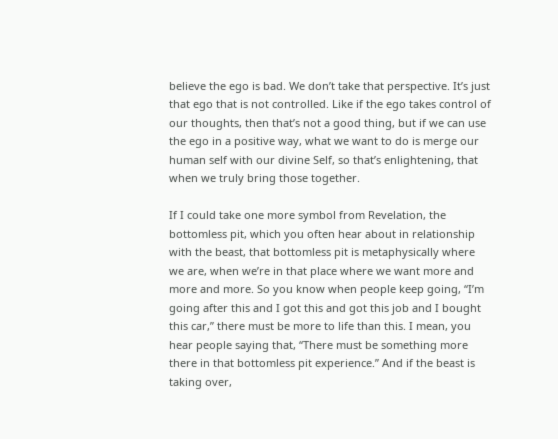believe the ego is bad. We don’t take that perspective. It’s just that ego that is not controlled. Like if the ego takes control of our thoughts, then that’s not a good thing, but if we can use the ego in a positive way, what we want to do is merge our human self with our divine Self, so that’s enlightening, that when we truly bring those together.

If I could take one more symbol from Revelation, the bottomless pit, which you often hear about in relationship with the beast, that bottomless pit is metaphysically where we are, when we’re in that place where we want more and more and more. So you know when people keep going, “I’m going after this and I got this and got this job and I bought this car,” there must be more to life than this. I mean, you hear people saying that, “There must be something more there in that bottomless pit experience.” And if the beast is taking over,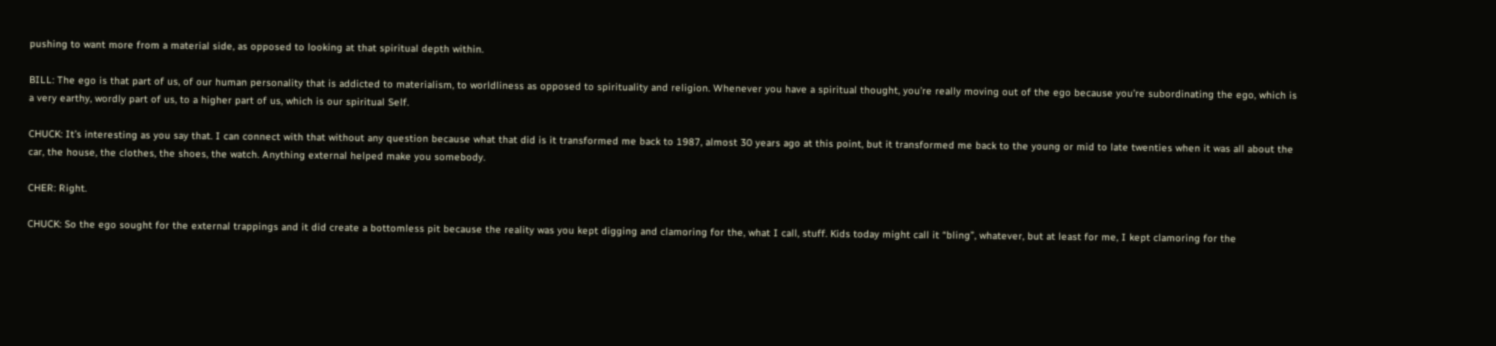pushing to want more from a material side, as opposed to looking at that spiritual depth within.

BILL: The ego is that part of us, of our human personality that is addicted to materialism, to worldliness as opposed to spirituality and religion. Whenever you have a spiritual thought, you’re really moving out of the ego because you’re subordinating the ego, which is a very earthy, wordly part of us, to a higher part of us, which is our spiritual Self.

CHUCK: It’s interesting as you say that. I can connect with that without any question because what that did is it transformed me back to 1987, almost 30 years ago at this point, but it transformed me back to the young or mid to late twenties when it was all about the car, the house, the clothes, the shoes, the watch. Anything external helped make you somebody.

CHER: Right.

CHUCK: So the ego sought for the external trappings and it did create a bottomless pit because the reality was you kept digging and clamoring for the, what I call, stuff. Kids today might call it “bling”, whatever, but at least for me, I kept clamoring for the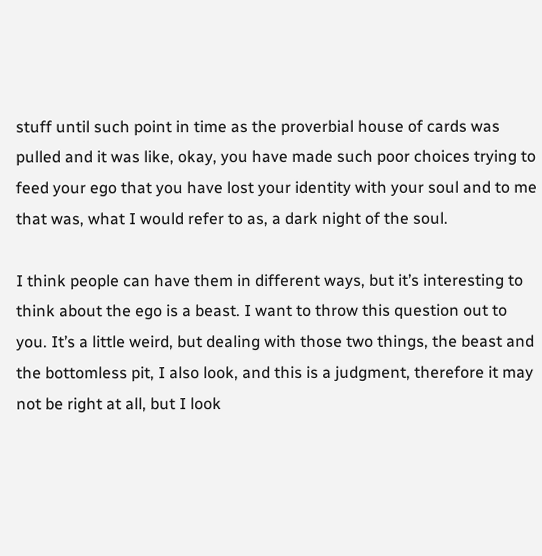stuff until such point in time as the proverbial house of cards was pulled and it was like, okay, you have made such poor choices trying to feed your ego that you have lost your identity with your soul and to me that was, what I would refer to as, a dark night of the soul.

I think people can have them in different ways, but it’s interesting to think about the ego is a beast. I want to throw this question out to you. It’s a little weird, but dealing with those two things, the beast and the bottomless pit, I also look, and this is a judgment, therefore it may not be right at all, but I look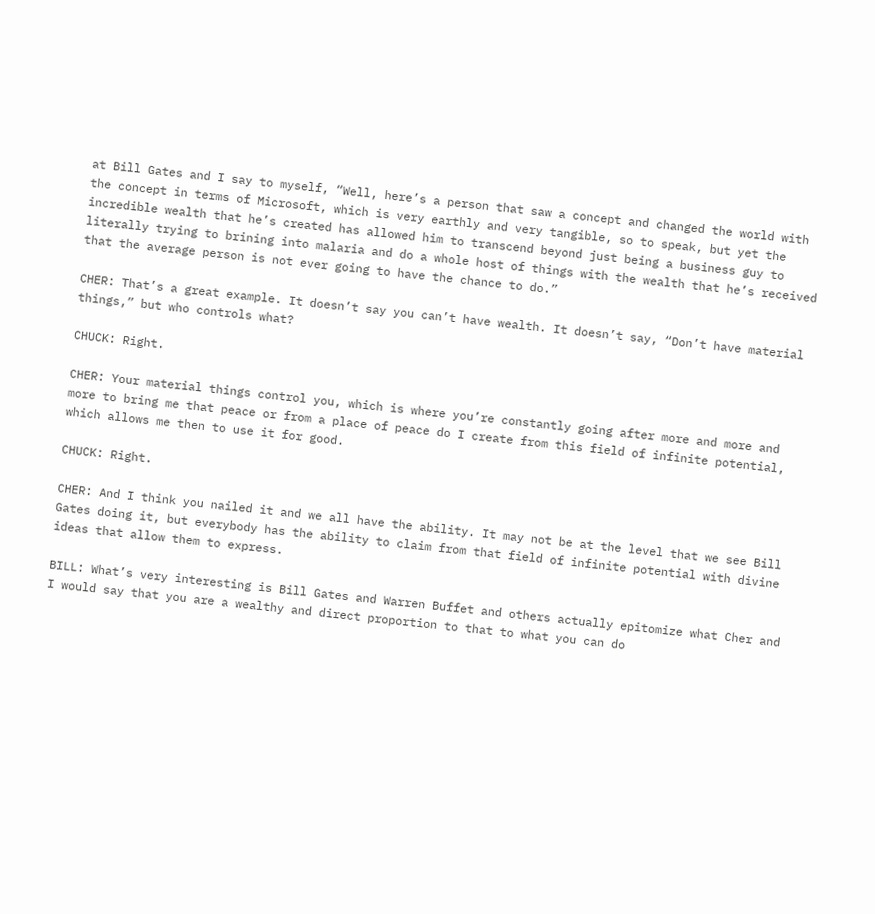at Bill Gates and I say to myself, “Well, here’s a person that saw a concept and changed the world with the concept in terms of Microsoft, which is very earthly and very tangible, so to speak, but yet the incredible wealth that he’s created has allowed him to transcend beyond just being a business guy to literally trying to brining into malaria and do a whole host of things with the wealth that he’s received that the average person is not ever going to have the chance to do.”

CHER: That’s a great example. It doesn’t say you can’t have wealth. It doesn’t say, “Don’t have material things,” but who controls what?

CHUCK: Right.

CHER: Your material things control you, which is where you’re constantly going after more and more and more to bring me that peace or from a place of peace do I create from this field of infinite potential, which allows me then to use it for good.

CHUCK: Right.

CHER: And I think you nailed it and we all have the ability. It may not be at the level that we see Bill Gates doing it, but everybody has the ability to claim from that field of infinite potential with divine ideas that allow them to express.

BILL: What’s very interesting is Bill Gates and Warren Buffet and others actually epitomize what Cher and I would say that you are a wealthy and direct proportion to that to what you can do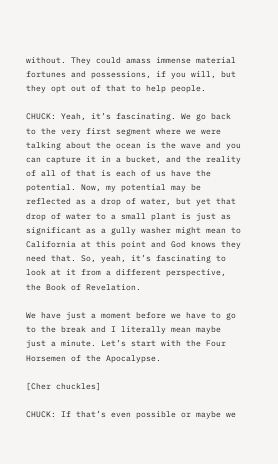without. They could amass immense material fortunes and possessions, if you will, but they opt out of that to help people.

CHUCK: Yeah, it’s fascinating. We go back to the very first segment where we were talking about the ocean is the wave and you can capture it in a bucket, and the reality of all of that is each of us have the potential. Now, my potential may be reflected as a drop of water, but yet that drop of water to a small plant is just as significant as a gully washer might mean to California at this point and God knows they need that. So, yeah, it’s fascinating to look at it from a different perspective, the Book of Revelation.

We have just a moment before we have to go to the break and I literally mean maybe just a minute. Let’s start with the Four Horsemen of the Apocalypse.

[Cher chuckles]

CHUCK: If that’s even possible or maybe we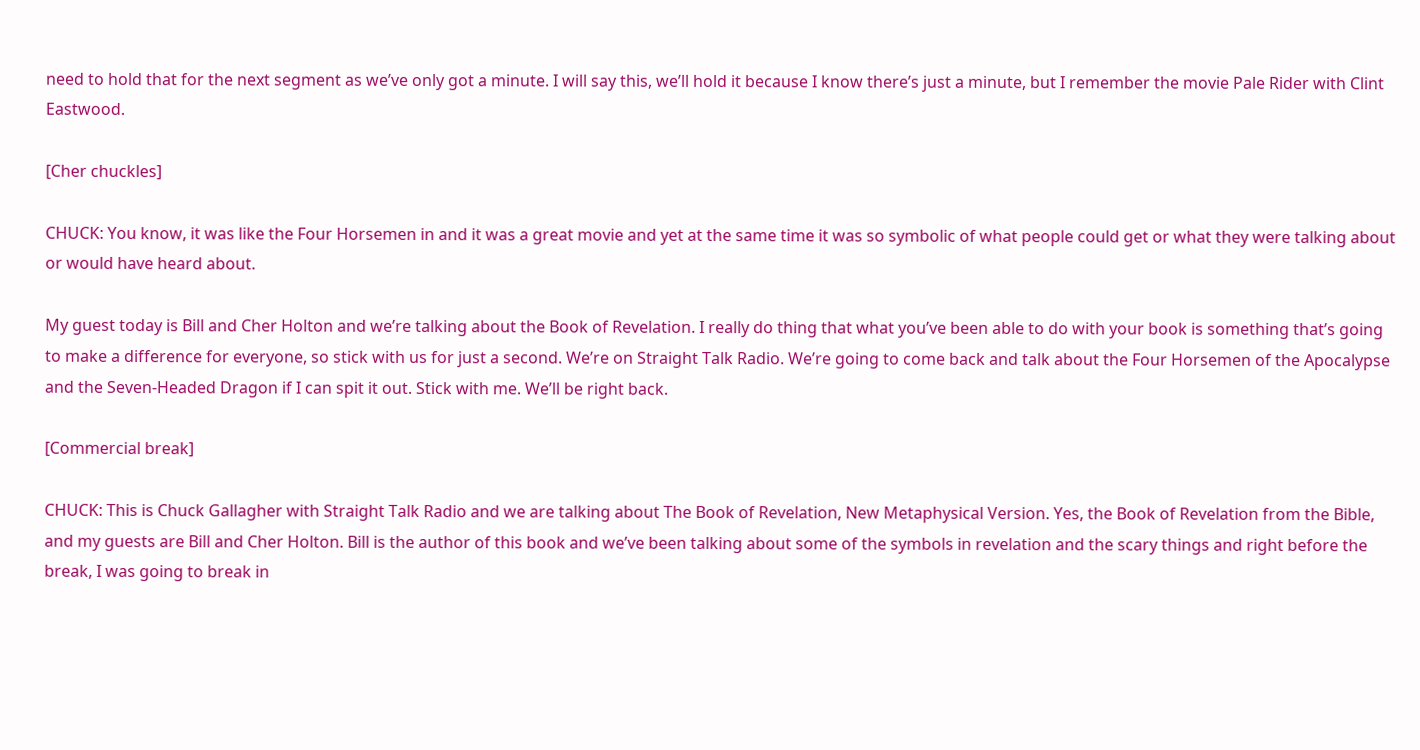need to hold that for the next segment as we’ve only got a minute. I will say this, we’ll hold it because I know there’s just a minute, but I remember the movie Pale Rider with Clint Eastwood.

[Cher chuckles]

CHUCK: You know, it was like the Four Horsemen in and it was a great movie and yet at the same time it was so symbolic of what people could get or what they were talking about or would have heard about.

My guest today is Bill and Cher Holton and we’re talking about the Book of Revelation. I really do thing that what you’ve been able to do with your book is something that’s going to make a difference for everyone, so stick with us for just a second. We’re on Straight Talk Radio. We’re going to come back and talk about the Four Horsemen of the Apocalypse and the Seven-Headed Dragon if I can spit it out. Stick with me. We’ll be right back.

[Commercial break]

CHUCK: This is Chuck Gallagher with Straight Talk Radio and we are talking about The Book of Revelation, New Metaphysical Version. Yes, the Book of Revelation from the Bible, and my guests are Bill and Cher Holton. Bill is the author of this book and we’ve been talking about some of the symbols in revelation and the scary things and right before the break, I was going to break in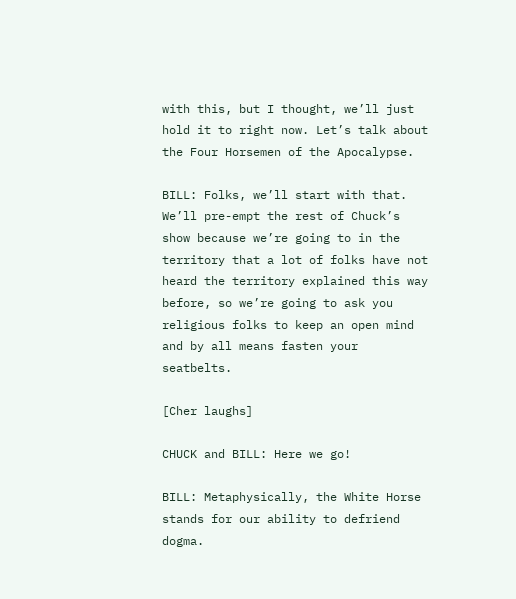with this, but I thought, we’ll just hold it to right now. Let’s talk about the Four Horsemen of the Apocalypse.

BILL: Folks, we’ll start with that. We’ll pre-empt the rest of Chuck’s show because we’re going to in the territory that a lot of folks have not heard the territory explained this way before, so we’re going to ask you religious folks to keep an open mind and by all means fasten your seatbelts.

[Cher laughs]

CHUCK and BILL: Here we go!

BILL: Metaphysically, the White Horse stands for our ability to defriend dogma.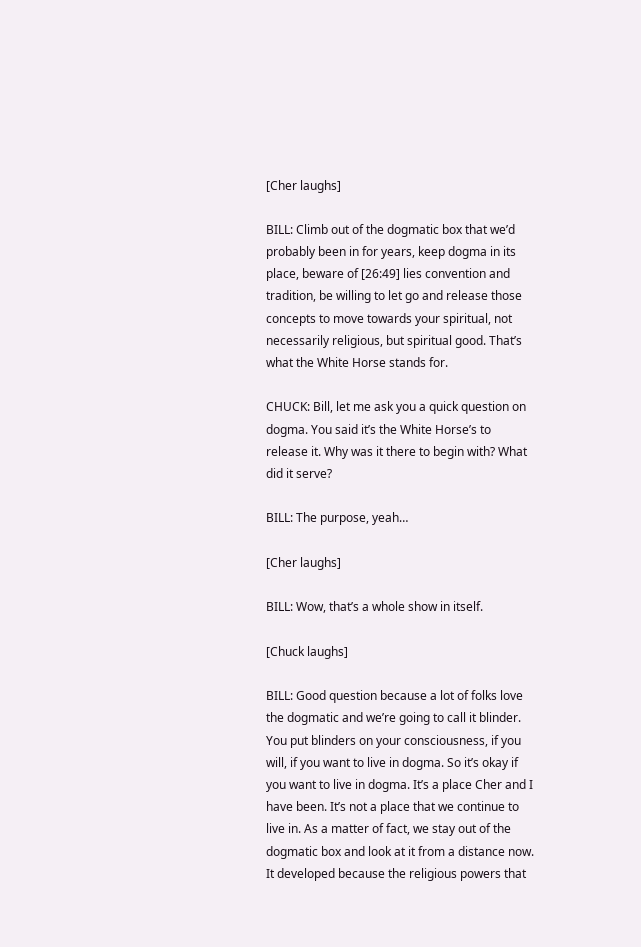[Cher laughs]

BILL: Climb out of the dogmatic box that we’d probably been in for years, keep dogma in its place, beware of [26:49] lies convention and tradition, be willing to let go and release those concepts to move towards your spiritual, not necessarily religious, but spiritual good. That’s what the White Horse stands for.

CHUCK: Bill, let me ask you a quick question on dogma. You said it’s the White Horse’s to release it. Why was it there to begin with? What did it serve?

BILL: The purpose, yeah…

[Cher laughs]

BILL: Wow, that’s a whole show in itself.

[Chuck laughs]

BILL: Good question because a lot of folks love the dogmatic and we’re going to call it blinder. You put blinders on your consciousness, if you will, if you want to live in dogma. So it’s okay if you want to live in dogma. It’s a place Cher and I have been. It’s not a place that we continue to live in. As a matter of fact, we stay out of the dogmatic box and look at it from a distance now. It developed because the religious powers that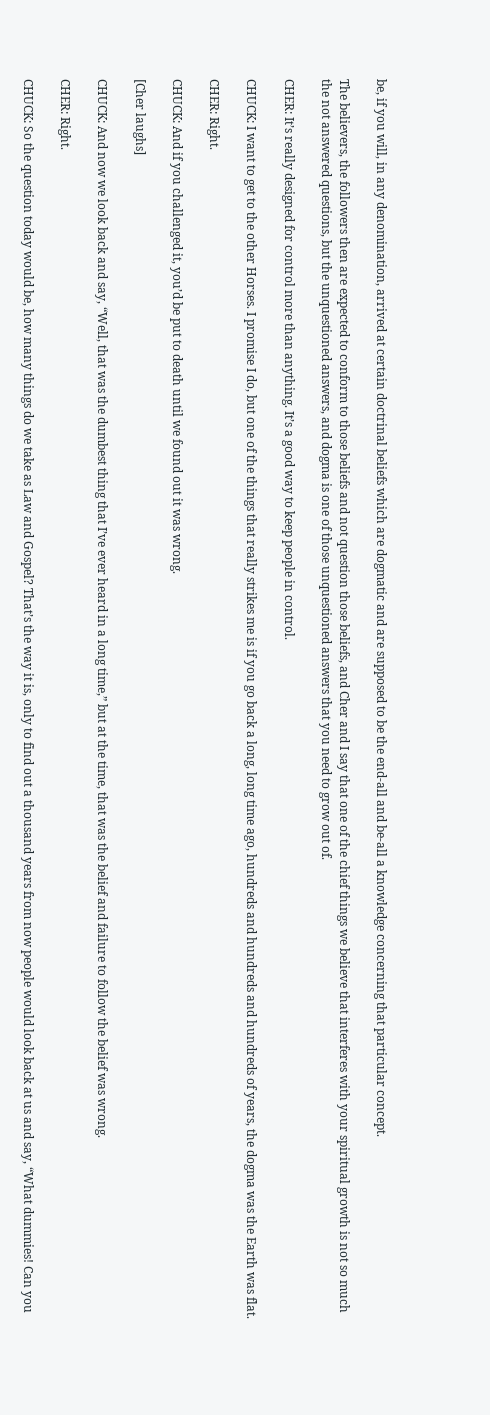be, if you will, in any denomination, arrived at certain doctrinal beliefs which are dogmatic and are supposed to be the end-all and be-all a knowledge concerning that particular concept.

The believers, the followers then are expected to conform to those beliefs and not question those beliefs, and Cher and I say that one of the chief things we believe that interferes with your spiritual growth is not so much the not answered questions, but the unquestioned answers, and dogma is one of those unquestioned answers that you need to grow out of.

CHER: It’s really designed for control more than anything. It’s a good way to keep people in control.

CHUCK: I want to get to the other Horses. I promise I do, but one of the things that really strikes me is if you go back a long, long time ago, hundreds and hundreds and hundreds of years, the dogma was the Earth was flat.

CHER: Right.

CHUCK: And if you challenged it, you’d be put to death until we found out it was wrong.

[Cher laughs]

CHUCK: And now we look back and say, “Well, that was the dumbest thing that I’ve ever heard in a long time,” but at the time, that was the belief and failure to follow the belief was wrong.

CHER: Right.

CHUCK: So the question today would be, how many things do we take as Law and Gospel? That’s the way it is, only to find out a thousand years from now people would look back at us and say, “What dummies! Can you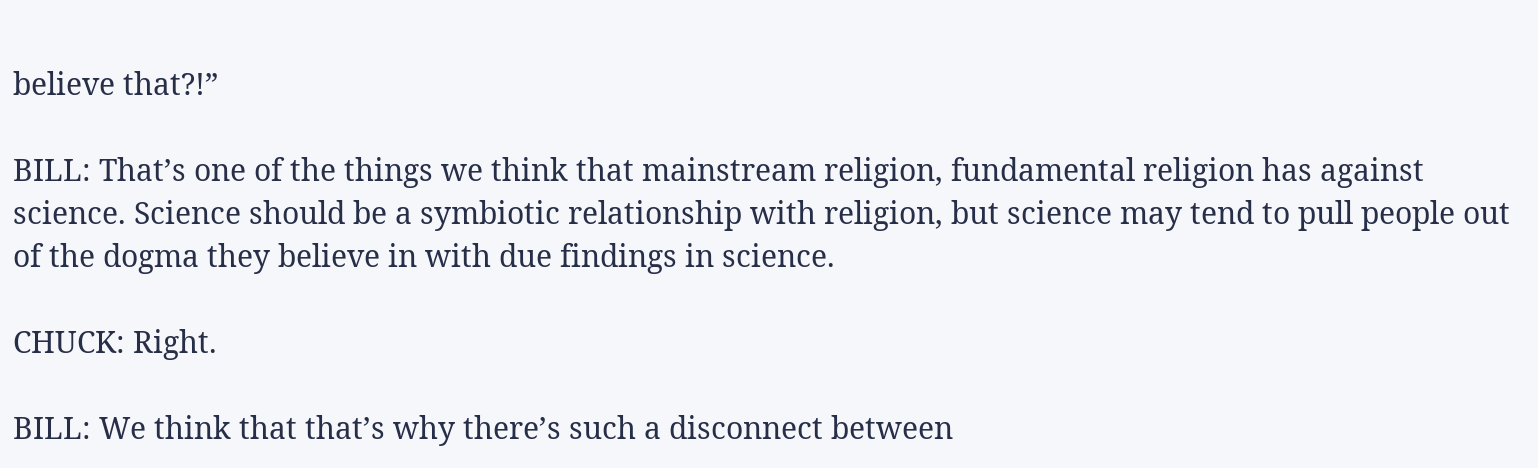believe that?!”

BILL: That’s one of the things we think that mainstream religion, fundamental religion has against science. Science should be a symbiotic relationship with religion, but science may tend to pull people out of the dogma they believe in with due findings in science.

CHUCK: Right.

BILL: We think that that’s why there’s such a disconnect between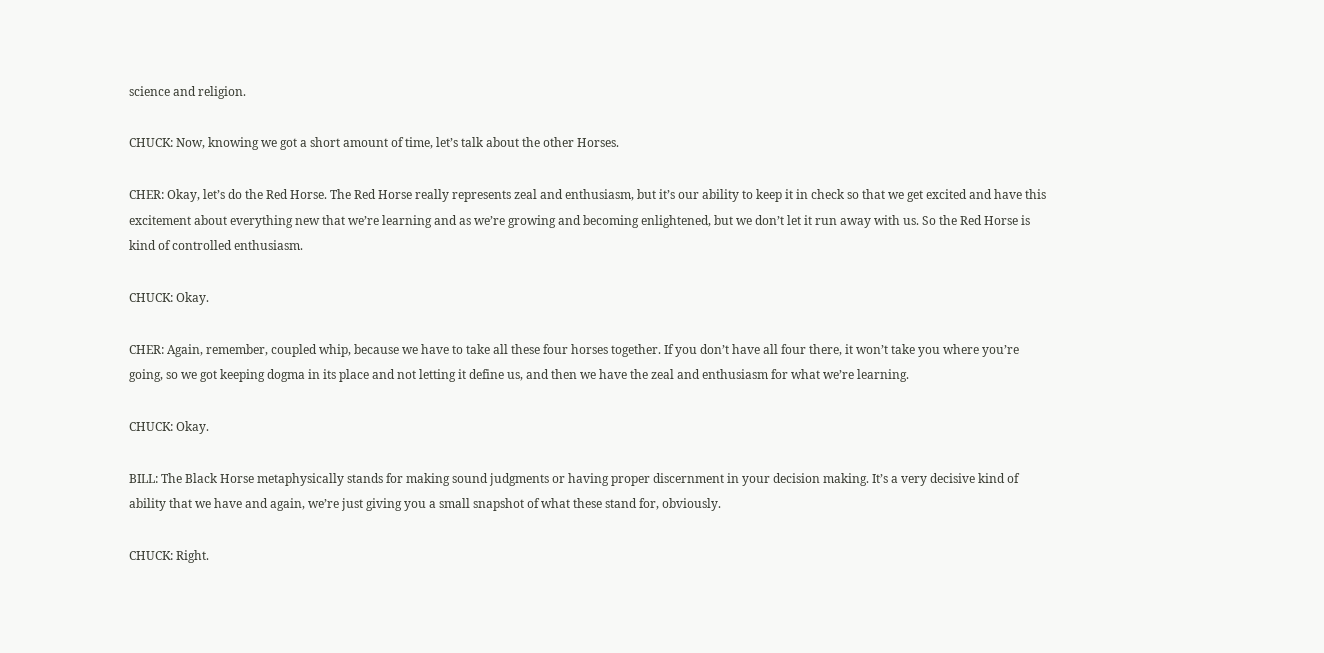science and religion.

CHUCK: Now, knowing we got a short amount of time, let’s talk about the other Horses.

CHER: Okay, let’s do the Red Horse. The Red Horse really represents zeal and enthusiasm, but it’s our ability to keep it in check so that we get excited and have this excitement about everything new that we’re learning and as we’re growing and becoming enlightened, but we don’t let it run away with us. So the Red Horse is kind of controlled enthusiasm.

CHUCK: Okay.

CHER: Again, remember, coupled whip, because we have to take all these four horses together. If you don’t have all four there, it won’t take you where you’re going, so we got keeping dogma in its place and not letting it define us, and then we have the zeal and enthusiasm for what we’re learning.

CHUCK: Okay.

BILL: The Black Horse metaphysically stands for making sound judgments or having proper discernment in your decision making. It’s a very decisive kind of ability that we have and again, we’re just giving you a small snapshot of what these stand for, obviously.

CHUCK: Right.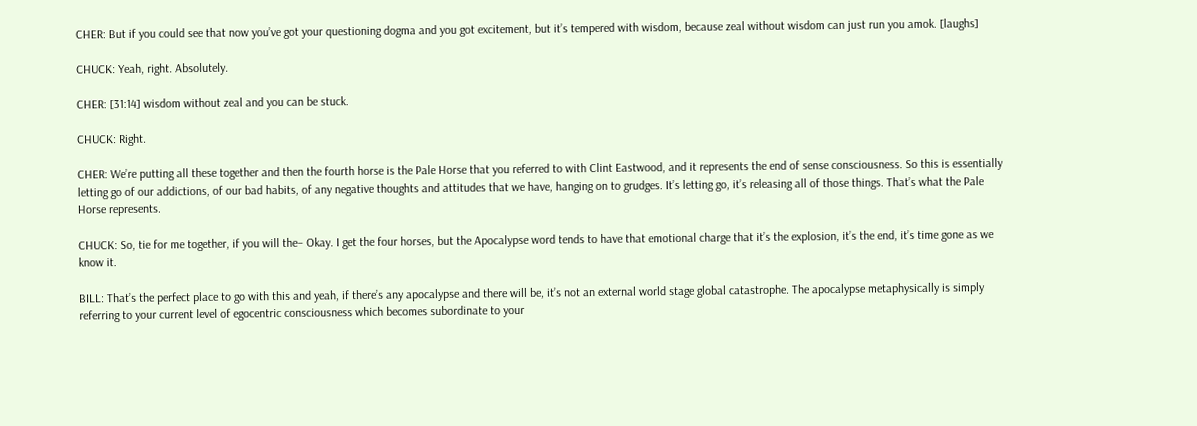CHER: But if you could see that now you’ve got your questioning dogma and you got excitement, but it’s tempered with wisdom, because zeal without wisdom can just run you amok. [laughs]

CHUCK: Yeah, right. Absolutely.

CHER: [31:14] wisdom without zeal and you can be stuck.

CHUCK: Right.

CHER: We’re putting all these together and then the fourth horse is the Pale Horse that you referred to with Clint Eastwood, and it represents the end of sense consciousness. So this is essentially letting go of our addictions, of our bad habits, of any negative thoughts and attitudes that we have, hanging on to grudges. It’s letting go, it’s releasing all of those things. That’s what the Pale Horse represents.

CHUCK: So, tie for me together, if you will the– Okay. I get the four horses, but the Apocalypse word tends to have that emotional charge that it’s the explosion, it’s the end, it’s time gone as we know it.

BILL: That’s the perfect place to go with this and yeah, if there’s any apocalypse and there will be, it’s not an external world stage global catastrophe. The apocalypse metaphysically is simply referring to your current level of egocentric consciousness which becomes subordinate to your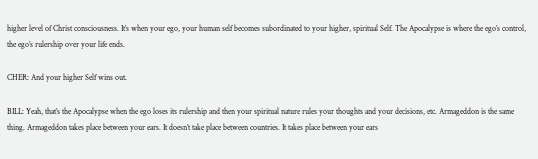higher level of Christ consciousness. It’s when your ego, your human self becomes subordinated to your higher, spiritual Self. The Apocalypse is where the ego’s control, the ego’s rulership over your life ends.

CHER: And your higher Self wins out.

BILL: Yeah, that’s the Apocalypse when the ego loses its rulership and then your spiritual nature rules your thoughts and your decisions, etc. Armageddon is the same thing. Armageddon takes place between your ears. It doesn’t take place between countries. It takes place between your ears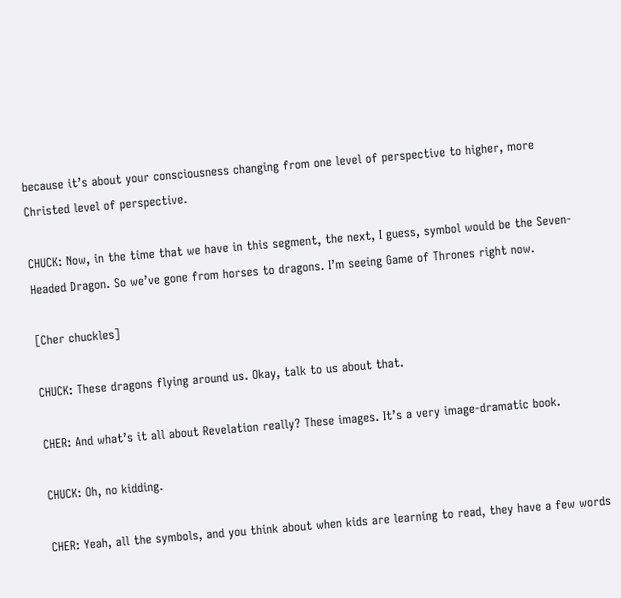because it’s about your consciousness changing from one level of perspective to higher, more Christed level of perspective.

CHUCK: Now, in the time that we have in this segment, the next, I guess, symbol would be the Seven-Headed Dragon. So we’ve gone from horses to dragons. I’m seeing Game of Thrones right now.

[Cher chuckles]

CHUCK: These dragons flying around us. Okay, talk to us about that.

CHER: And what’s it all about Revelation really? These images. It’s a very image-dramatic book.

CHUCK: Oh, no kidding.

CHER: Yeah, all the symbols, and you think about when kids are learning to read, they have a few words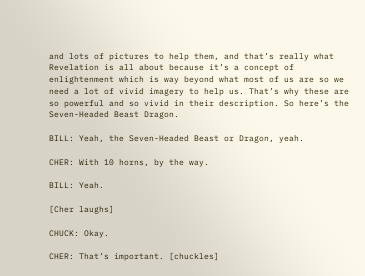and lots of pictures to help them, and that’s really what Revelation is all about because it’s a concept of enlightenment which is way beyond what most of us are so we need a lot of vivid imagery to help us. That’s why these are so powerful and so vivid in their description. So here’s the Seven-Headed Beast Dragon.

BILL: Yeah, the Seven-Headed Beast or Dragon, yeah.

CHER: With 10 horns, by the way.

BILL: Yeah.

[Cher laughs]

CHUCK: Okay.

CHER: That’s important. [chuckles]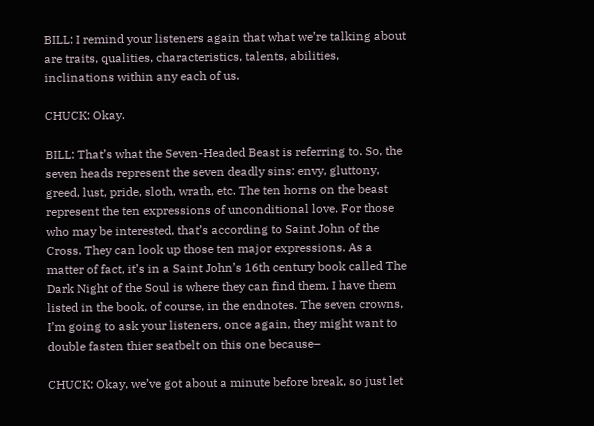BILL: I remind your listeners again that what we’re talking about are traits, qualities, characteristics, talents, abilities, inclinations within any each of us.

CHUCK: Okay.

BILL: That’s what the Seven-Headed Beast is referring to. So, the seven heads represent the seven deadly sins: envy, gluttony, greed, lust, pride, sloth, wrath, etc. The ten horns on the beast represent the ten expressions of unconditional love. For those who may be interested, that’s according to Saint John of the Cross. They can look up those ten major expressions. As a matter of fact, it’s in a Saint John’s 16th century book called The Dark Night of the Soul is where they can find them. I have them listed in the book, of course, in the endnotes. The seven crowns, I’m going to ask your listeners, once again, they might want to double fasten thier seatbelt on this one because–

CHUCK: Okay, we’ve got about a minute before break, so just let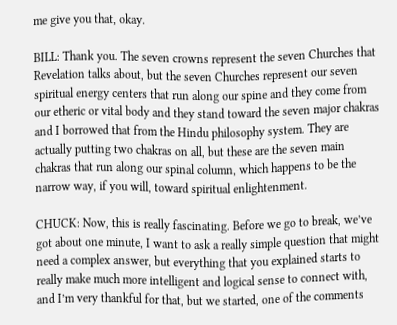me give you that, okay.

BILL: Thank you. The seven crowns represent the seven Churches that Revelation talks about, but the seven Churches represent our seven spiritual energy centers that run along our spine and they come from our etheric or vital body and they stand toward the seven major chakras and I borrowed that from the Hindu philosophy system. They are actually putting two chakras on all, but these are the seven main chakras that run along our spinal column, which happens to be the narrow way, if you will, toward spiritual enlightenment.

CHUCK: Now, this is really fascinating. Before we go to break, we’ve got about one minute, I want to ask a really simple question that might need a complex answer, but everything that you explained starts to really make much more intelligent and logical sense to connect with, and I’m very thankful for that, but we started, one of the comments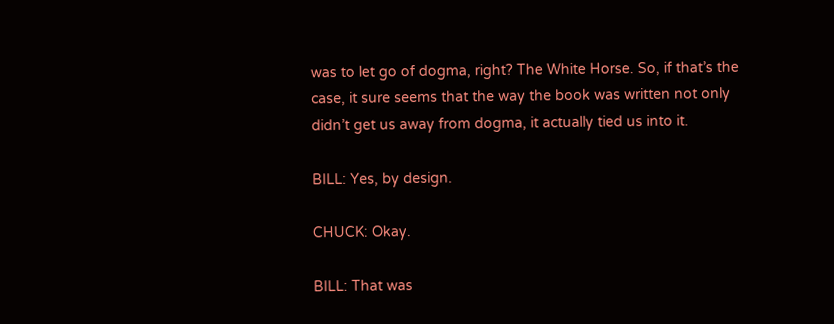was to let go of dogma, right? The White Horse. So, if that’s the case, it sure seems that the way the book was written not only didn’t get us away from dogma, it actually tied us into it.

BILL: Yes, by design.

CHUCK: Okay.

BILL: That was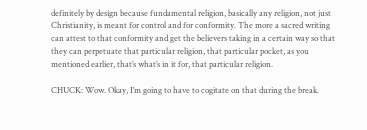definitely by design because fundamental religion, basically any religion, not just Christianity, is meant for control and for conformity. The more a sacred writing can attest to that conformity and get the believers taking in a certain way so that they can perpetuate that particular religion, that particular pocket, as you mentioned earlier, that’s what’s in it for, that particular religion.

CHUCK: Wow. Okay, I’m going to have to cogitate on that during the break.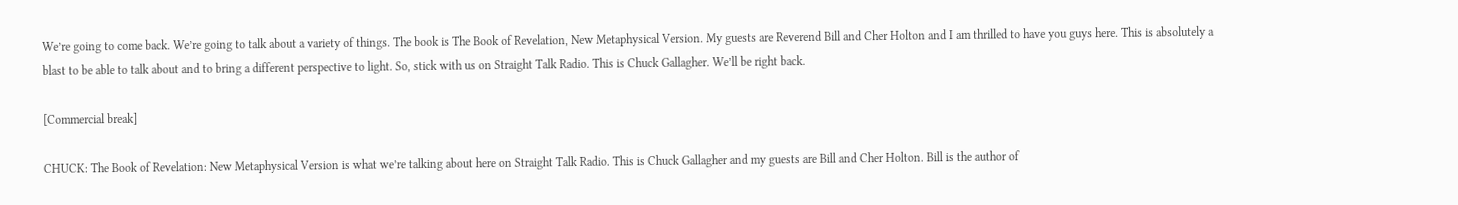We’re going to come back. We’re going to talk about a variety of things. The book is The Book of Revelation, New Metaphysical Version. My guests are Reverend Bill and Cher Holton and I am thrilled to have you guys here. This is absolutely a blast to be able to talk about and to bring a different perspective to light. So, stick with us on Straight Talk Radio. This is Chuck Gallagher. We’ll be right back.

[Commercial break]

CHUCK: The Book of Revelation: New Metaphysical Version is what we’re talking about here on Straight Talk Radio. This is Chuck Gallagher and my guests are Bill and Cher Holton. Bill is the author of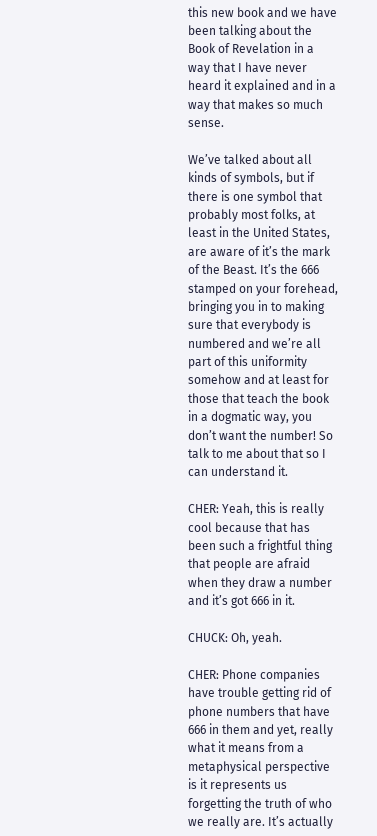this new book and we have been talking about the Book of Revelation in a way that I have never heard it explained and in a way that makes so much sense.

We’ve talked about all kinds of symbols, but if there is one symbol that probably most folks, at least in the United States, are aware of it’s the mark of the Beast. It’s the 666 stamped on your forehead, bringing you in to making sure that everybody is numbered and we’re all part of this uniformity somehow and at least for those that teach the book in a dogmatic way, you don’t want the number! So talk to me about that so I can understand it.

CHER: Yeah, this is really cool because that has been such a frightful thing that people are afraid when they draw a number and it’s got 666 in it.

CHUCK: Oh, yeah.

CHER: Phone companies have trouble getting rid of phone numbers that have 666 in them and yet, really what it means from a metaphysical perspective is it represents us forgetting the truth of who we really are. It’s actually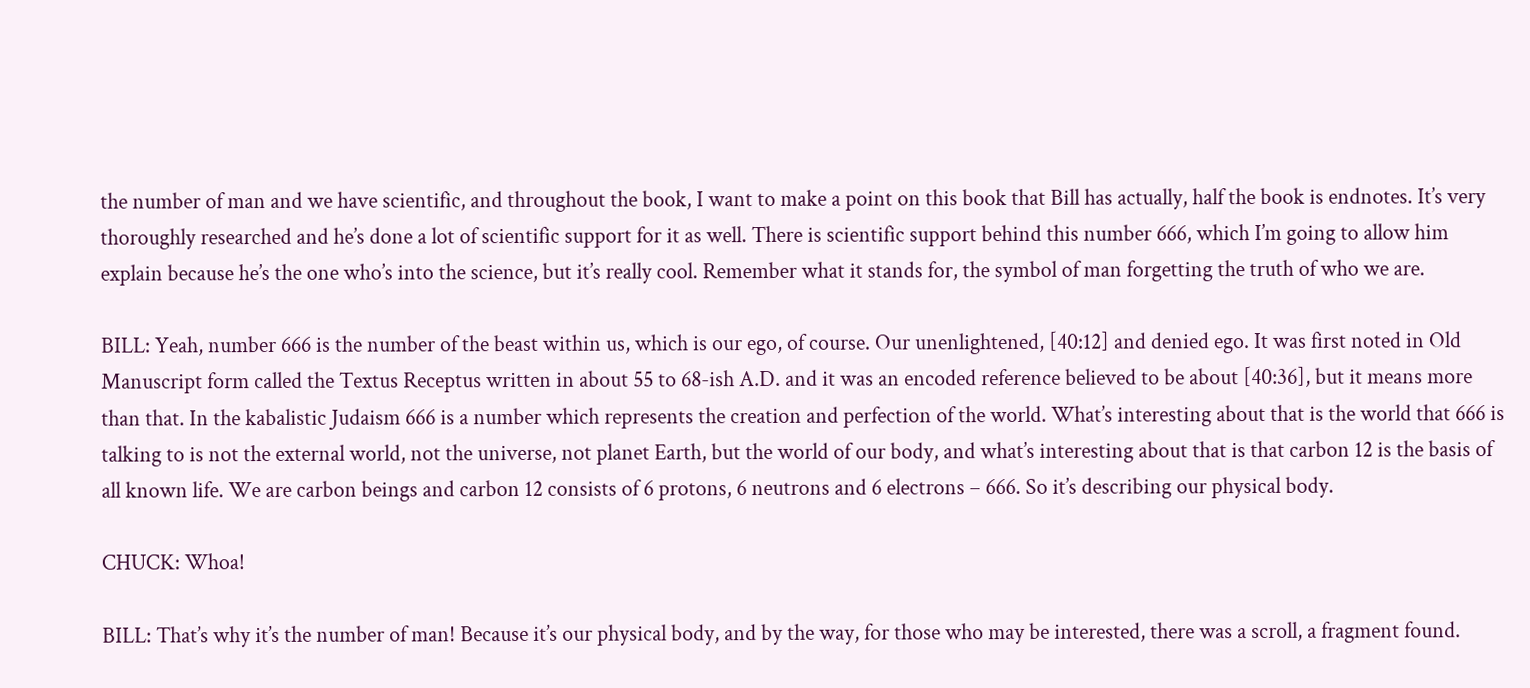the number of man and we have scientific, and throughout the book, I want to make a point on this book that Bill has actually, half the book is endnotes. It’s very thoroughly researched and he’s done a lot of scientific support for it as well. There is scientific support behind this number 666, which I’m going to allow him explain because he’s the one who’s into the science, but it’s really cool. Remember what it stands for, the symbol of man forgetting the truth of who we are.

BILL: Yeah, number 666 is the number of the beast within us, which is our ego, of course. Our unenlightened, [40:12] and denied ego. It was first noted in Old Manuscript form called the Textus Receptus written in about 55 to 68-ish A.D. and it was an encoded reference believed to be about [40:36], but it means more than that. In the kabalistic Judaism 666 is a number which represents the creation and perfection of the world. What’s interesting about that is the world that 666 is talking to is not the external world, not the universe, not planet Earth, but the world of our body, and what’s interesting about that is that carbon 12 is the basis of all known life. We are carbon beings and carbon 12 consists of 6 protons, 6 neutrons and 6 electrons – 666. So it’s describing our physical body.

CHUCK: Whoa!

BILL: That’s why it’s the number of man! Because it’s our physical body, and by the way, for those who may be interested, there was a scroll, a fragment found.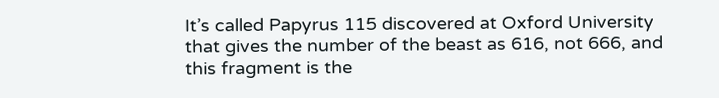It’s called Papyrus 115 discovered at Oxford University that gives the number of the beast as 616, not 666, and this fragment is the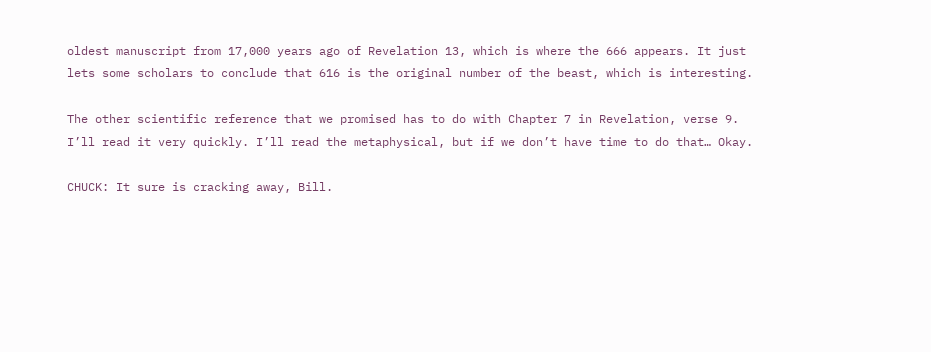oldest manuscript from 17,000 years ago of Revelation 13, which is where the 666 appears. It just lets some scholars to conclude that 616 is the original number of the beast, which is interesting.

The other scientific reference that we promised has to do with Chapter 7 in Revelation, verse 9. I’ll read it very quickly. I’ll read the metaphysical, but if we don’t have time to do that… Okay.

CHUCK: It sure is cracking away, Bill.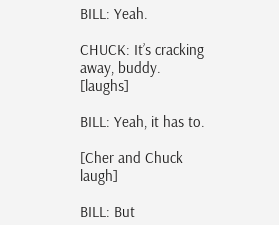BILL: Yeah.

CHUCK: It’s cracking away, buddy. [laughs]

BILL: Yeah, it has to.

[Cher and Chuck laugh]

BILL: But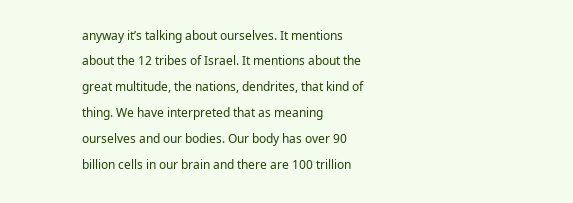anyway it’s talking about ourselves. It mentions about the 12 tribes of Israel. It mentions about the great multitude, the nations, dendrites, that kind of thing. We have interpreted that as meaning ourselves and our bodies. Our body has over 90 billion cells in our brain and there are 100 trillion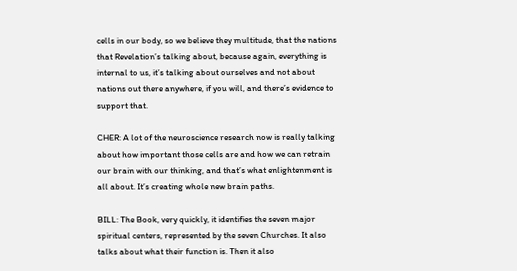cells in our body, so we believe they multitude, that the nations that Revelation’s talking about, because again, everything is internal to us, it’s talking about ourselves and not about nations out there anywhere, if you will, and there’s evidence to support that.

CHER: A lot of the neuroscience research now is really talking about how important those cells are and how we can retrain our brain with our thinking, and that’s what enlightenment is all about. It’s creating whole new brain paths.

BILL: The Book, very quickly, it identifies the seven major spiritual centers, represented by the seven Churches. It also talks about what their function is. Then it also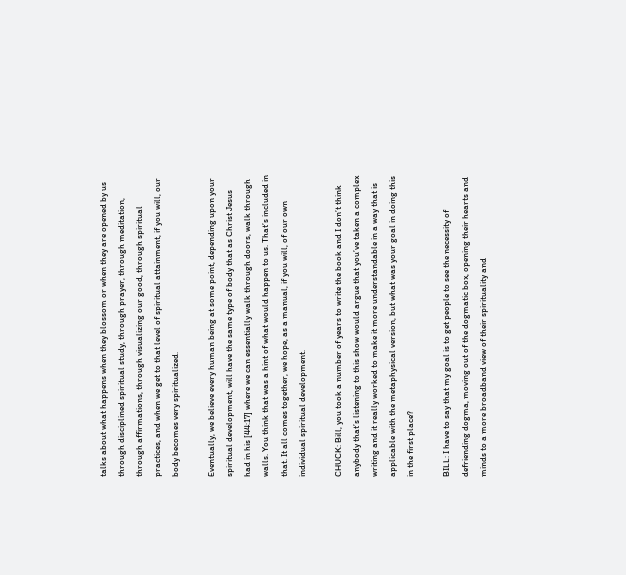talks about what happens when they blossom or when they are opened by us through disciplined spiritual study, through prayer, through meditation, through affirmations, through visualizing our good, through spiritual practices, and when we get to that level of spiritual attainment, if you will, our body becomes very spiritualized.

Eventually, we believe every human being at some point, depending upon your spiritual development, will have the same type of body that as Christ Jesus had in his [44:17] where we can essentially walk through doors, walk through walls. You think that was a hint of what would happen to us. That’s included in that. It all comes together, we hope, as a manual, if you will, of our own individual spiritual development.

CHUCK: Bill, you took a number of years to write the book and I don’t think anybody that’s listening to this show would argue that you’ve taken a complex writing and it really worked to make it more understandable in a way that is applicable with the metaphysical version, but what was your goal in doing this in the first place?

BILL: I have to say that my goal is to get people to see the necessity of defriending dogma, moving out of the dogmatic box, opening their hearts and minds to a more broadband view of their spirituality and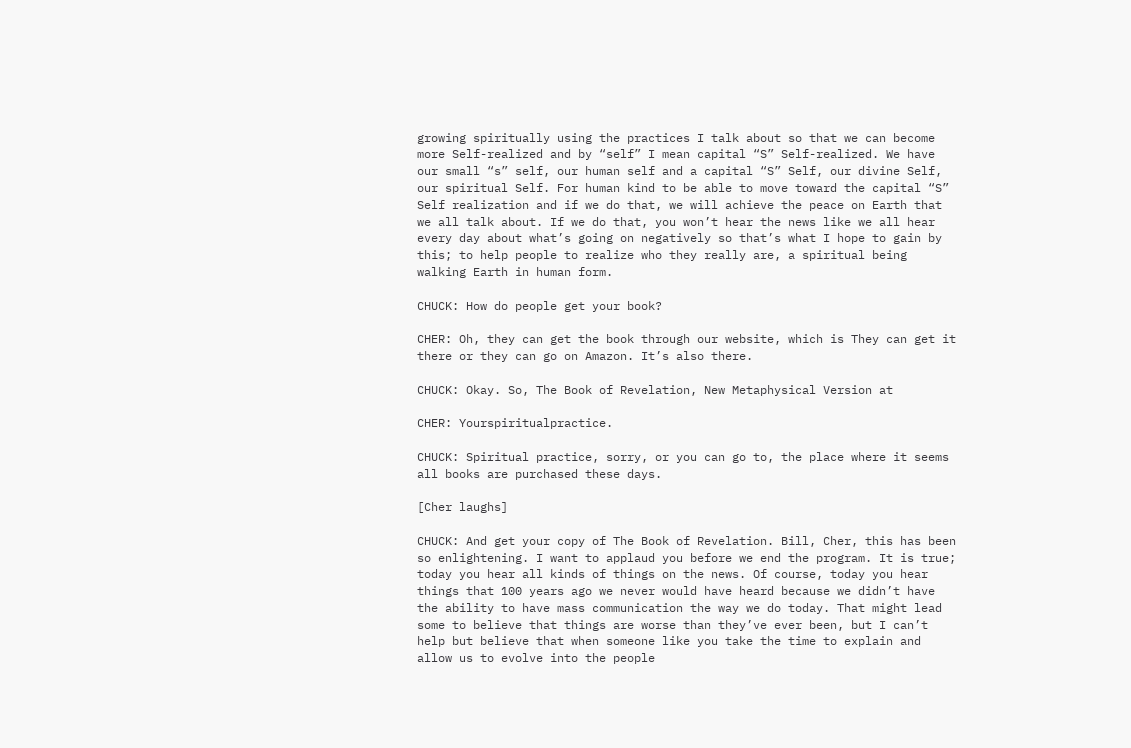growing spiritually using the practices I talk about so that we can become more Self-realized and by “self” I mean capital “S” Self-realized. We have our small “s” self, our human self and a capital “S” Self, our divine Self, our spiritual Self. For human kind to be able to move toward the capital “S” Self realization and if we do that, we will achieve the peace on Earth that we all talk about. If we do that, you won’t hear the news like we all hear every day about what’s going on negatively so that’s what I hope to gain by this; to help people to realize who they really are, a spiritual being walking Earth in human form.

CHUCK: How do people get your book?

CHER: Oh, they can get the book through our website, which is They can get it there or they can go on Amazon. It’s also there.

CHUCK: Okay. So, The Book of Revelation, New Metaphysical Version at

CHER: Yourspiritualpractice.

CHUCK: Spiritual practice, sorry, or you can go to, the place where it seems all books are purchased these days.

[Cher laughs]

CHUCK: And get your copy of The Book of Revelation. Bill, Cher, this has been so enlightening. I want to applaud you before we end the program. It is true; today you hear all kinds of things on the news. Of course, today you hear things that 100 years ago we never would have heard because we didn’t have the ability to have mass communication the way we do today. That might lead some to believe that things are worse than they’ve ever been, but I can’t help but believe that when someone like you take the time to explain and allow us to evolve into the people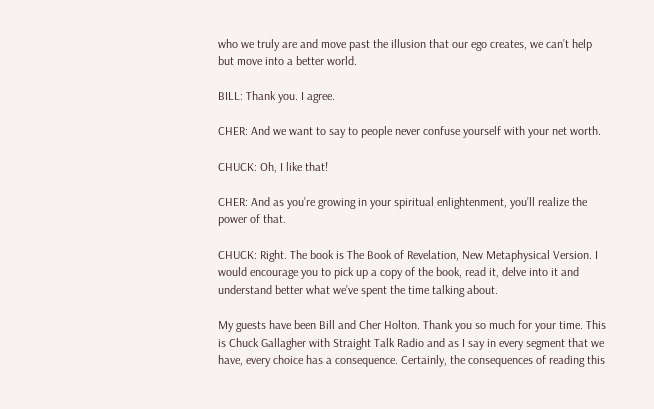who we truly are and move past the illusion that our ego creates, we can’t help but move into a better world.

BILL: Thank you. I agree.

CHER: And we want to say to people never confuse yourself with your net worth.

CHUCK: Oh, I like that!

CHER: And as you’re growing in your spiritual enlightenment, you’ll realize the power of that.

CHUCK: Right. The book is The Book of Revelation, New Metaphysical Version. I would encourage you to pick up a copy of the book, read it, delve into it and understand better what we’ve spent the time talking about.

My guests have been Bill and Cher Holton. Thank you so much for your time. This is Chuck Gallagher with Straight Talk Radio and as I say in every segment that we have, every choice has a consequence. Certainly, the consequences of reading this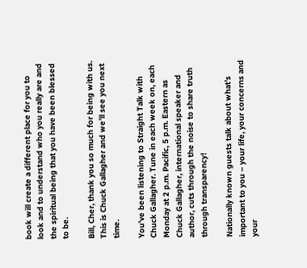book will create a different place for you to look and to understand who you really are and the spiritual being that you have been blessed to be.

Bill, Cher, thank you so much for being with us. This is Chuck Gallagher and we’ll see you next time.

You’ve been listening to Straight Talk with Chuck Gallagher. Tune in each week on, each Monday at 2 p.m. Pacific, 5 p.m. Eastern as Chuck Gallagher, international speaker and author, cuts through the noise to share truth through transparency!

Nationally known guests talk about what’s important to you – your life, your concerns and your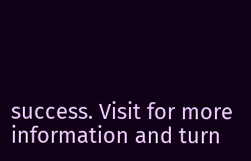success. Visit for more information and turn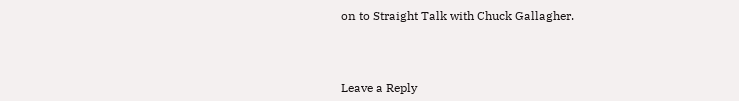on to Straight Talk with Chuck Gallagher.



Leave a Reply